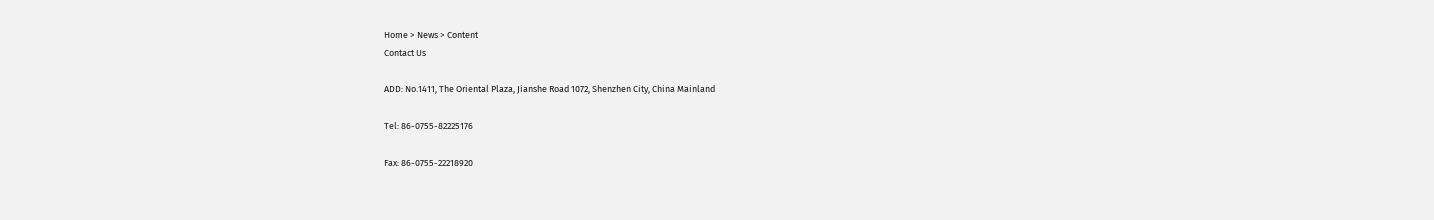Home > News > Content
Contact Us

ADD: No.1411, The Oriental Plaza, Jianshe Road 1072, Shenzhen City, China Mainland

Tel: 86-0755-82225176

Fax: 86-0755-22218920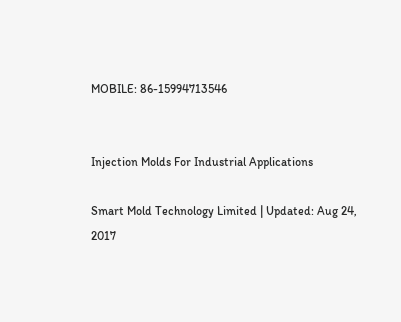MOBILE: 86-15994713546


Injection Molds For Industrial Applications

Smart Mold Technology Limited | Updated: Aug 24, 2017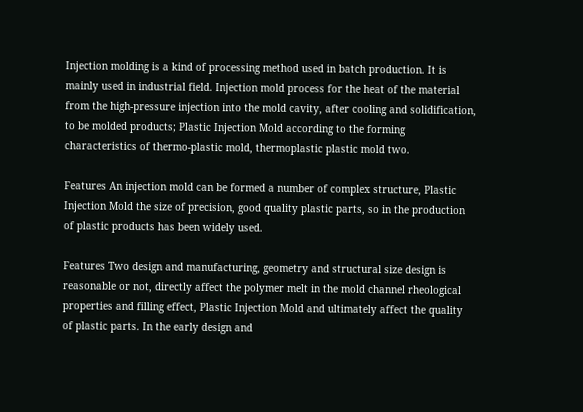Injection molding is a kind of processing method used in batch production. It is mainly used in industrial field. Injection mold process for the heat of the material from the high-pressure injection into the mold cavity, after cooling and solidification, to be molded products; Plastic Injection Mold according to the forming characteristics of thermo-plastic mold, thermoplastic plastic mold two.

Features An injection mold can be formed a number of complex structure, Plastic Injection Mold the size of precision, good quality plastic parts, so in the production of plastic products has been widely used.

Features Two design and manufacturing, geometry and structural size design is reasonable or not, directly affect the polymer melt in the mold channel rheological properties and filling effect, Plastic Injection Mold and ultimately affect the quality of plastic parts. In the early design and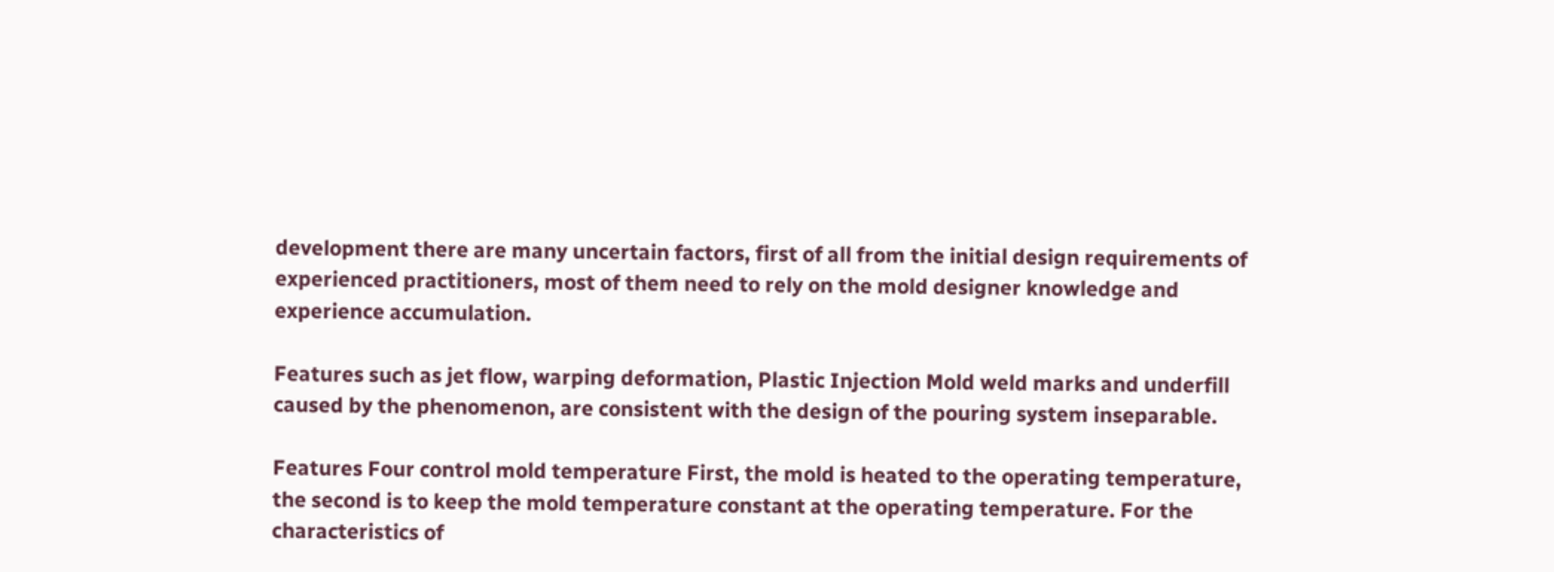development there are many uncertain factors, first of all from the initial design requirements of experienced practitioners, most of them need to rely on the mold designer knowledge and experience accumulation.

Features such as jet flow, warping deformation, Plastic Injection Mold weld marks and underfill caused by the phenomenon, are consistent with the design of the pouring system inseparable.

Features Four control mold temperature First, the mold is heated to the operating temperature, the second is to keep the mold temperature constant at the operating temperature. For the characteristics of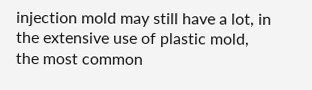injection mold may still have a lot, in the extensive use of plastic mold, the most common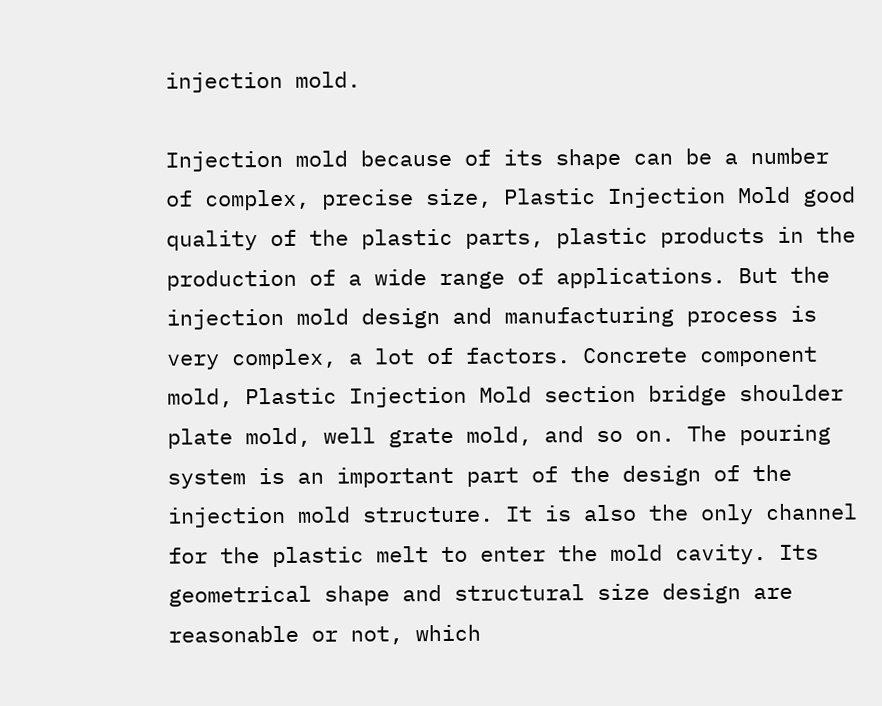injection mold.

Injection mold because of its shape can be a number of complex, precise size, Plastic Injection Mold good quality of the plastic parts, plastic products in the production of a wide range of applications. But the injection mold design and manufacturing process is very complex, a lot of factors. Concrete component mold, Plastic Injection Mold section bridge shoulder plate mold, well grate mold, and so on. The pouring system is an important part of the design of the injection mold structure. It is also the only channel for the plastic melt to enter the mold cavity. Its geometrical shape and structural size design are reasonable or not, which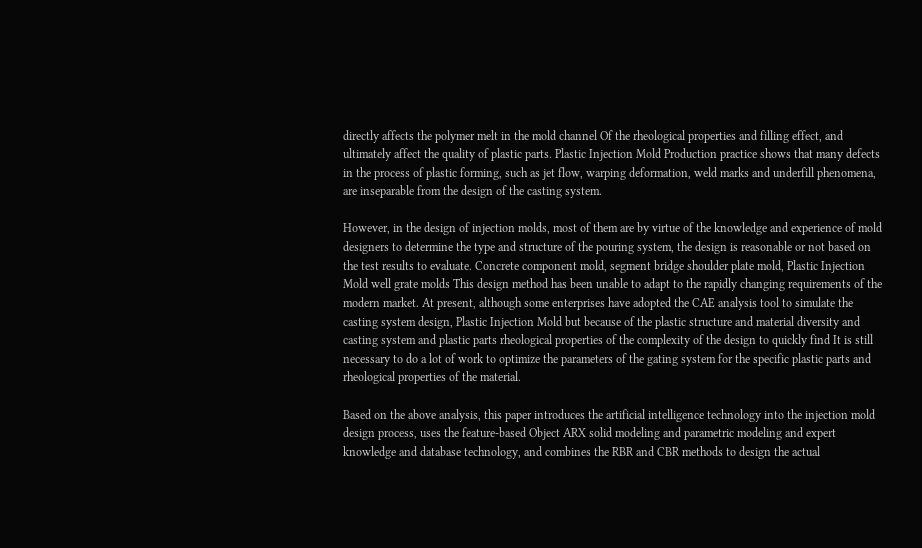directly affects the polymer melt in the mold channel Of the rheological properties and filling effect, and ultimately affect the quality of plastic parts. Plastic Injection Mold Production practice shows that many defects in the process of plastic forming, such as jet flow, warping deformation, weld marks and underfill phenomena, are inseparable from the design of the casting system.

However, in the design of injection molds, most of them are by virtue of the knowledge and experience of mold designers to determine the type and structure of the pouring system, the design is reasonable or not based on the test results to evaluate. Concrete component mold, segment bridge shoulder plate mold, Plastic Injection Mold well grate molds This design method has been unable to adapt to the rapidly changing requirements of the modern market. At present, although some enterprises have adopted the CAE analysis tool to simulate the casting system design, Plastic Injection Mold but because of the plastic structure and material diversity and casting system and plastic parts rheological properties of the complexity of the design to quickly find It is still necessary to do a lot of work to optimize the parameters of the gating system for the specific plastic parts and rheological properties of the material.

Based on the above analysis, this paper introduces the artificial intelligence technology into the injection mold design process, uses the feature-based Object ARX solid modeling and parametric modeling and expert knowledge and database technology, and combines the RBR and CBR methods to design the actual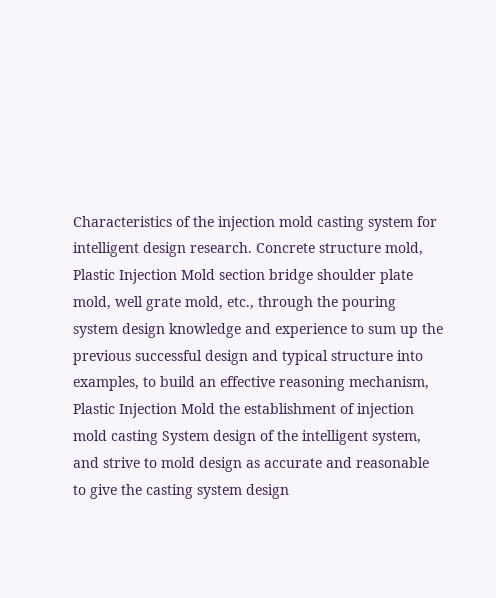Characteristics of the injection mold casting system for intelligent design research. Concrete structure mold, Plastic Injection Mold section bridge shoulder plate mold, well grate mold, etc., through the pouring system design knowledge and experience to sum up the previous successful design and typical structure into examples, to build an effective reasoning mechanism, Plastic Injection Mold the establishment of injection mold casting System design of the intelligent system, and strive to mold design as accurate and reasonable to give the casting system design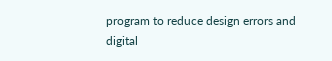program to reduce design errors and digital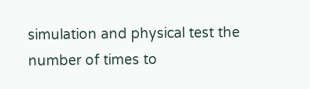simulation and physical test the number of times to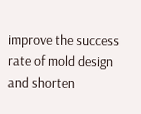improve the success rate of mold design and shorten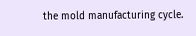the mold manufacturing cycle.